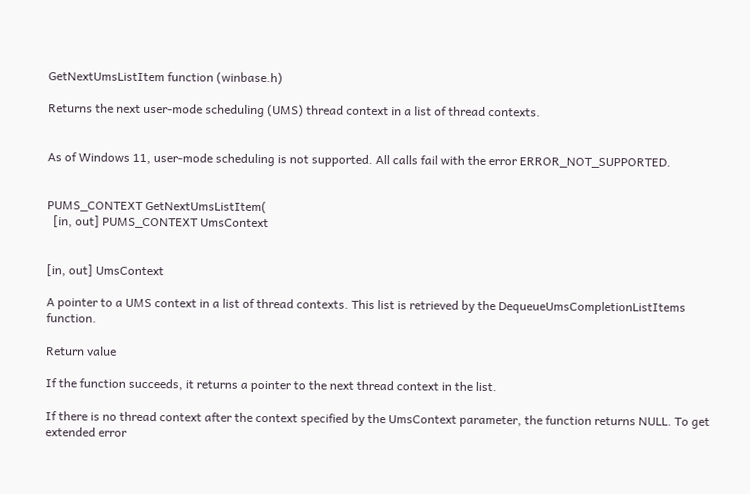GetNextUmsListItem function (winbase.h)

Returns the next user-mode scheduling (UMS) thread context in a list of thread contexts.


As of Windows 11, user-mode scheduling is not supported. All calls fail with the error ERROR_NOT_SUPPORTED.


PUMS_CONTEXT GetNextUmsListItem(
  [in, out] PUMS_CONTEXT UmsContext


[in, out] UmsContext

A pointer to a UMS context in a list of thread contexts. This list is retrieved by the DequeueUmsCompletionListItems function.

Return value

If the function succeeds, it returns a pointer to the next thread context in the list.

If there is no thread context after the context specified by the UmsContext parameter, the function returns NULL. To get extended error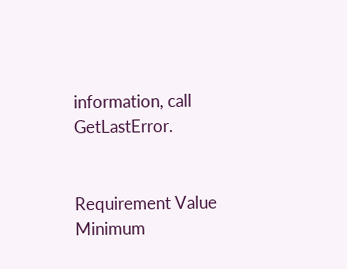information, call GetLastError.


Requirement Value
Minimum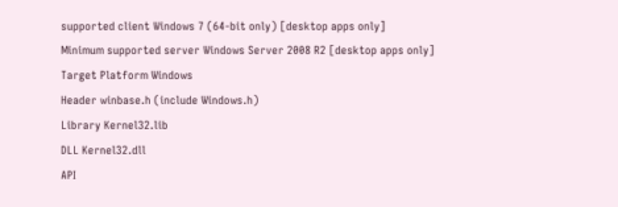supported client Windows 7 (64-bit only) [desktop apps only]
Minimum supported server Windows Server 2008 R2 [desktop apps only]
Target Platform Windows
Header winbase.h (include Windows.h)
Library Kernel32.lib
DLL Kernel32.dll
API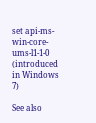set api-ms-win-core-ums-l1-1-0 (introduced in Windows 7)

See also